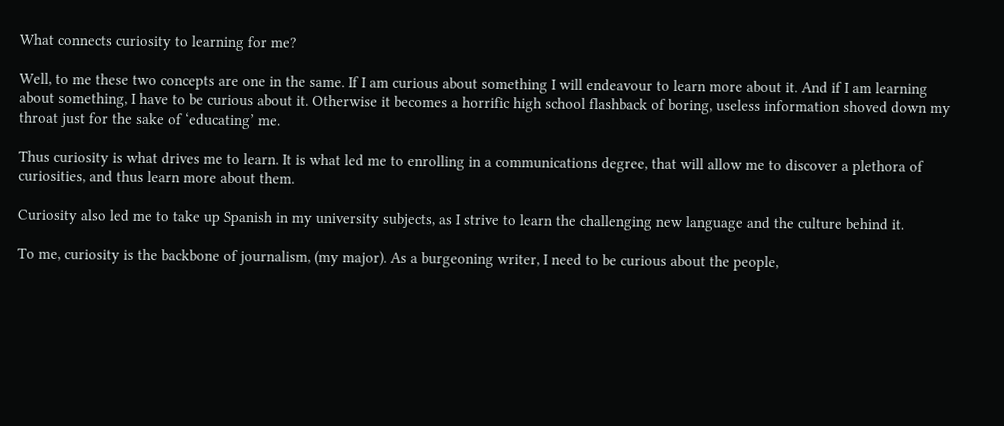What connects curiosity to learning for me?

Well, to me these two concepts are one in the same. If I am curious about something I will endeavour to learn more about it. And if I am learning about something, I have to be curious about it. Otherwise it becomes a horrific high school flashback of boring, useless information shoved down my throat just for the sake of ‘educating’ me.

Thus curiosity is what drives me to learn. It is what led me to enrolling in a communications degree, that will allow me to discover a plethora of curiosities, and thus learn more about them.

Curiosity also led me to take up Spanish in my university subjects, as I strive to learn the challenging new language and the culture behind it.

To me, curiosity is the backbone of journalism, (my major). As a burgeoning writer, I need to be curious about the people,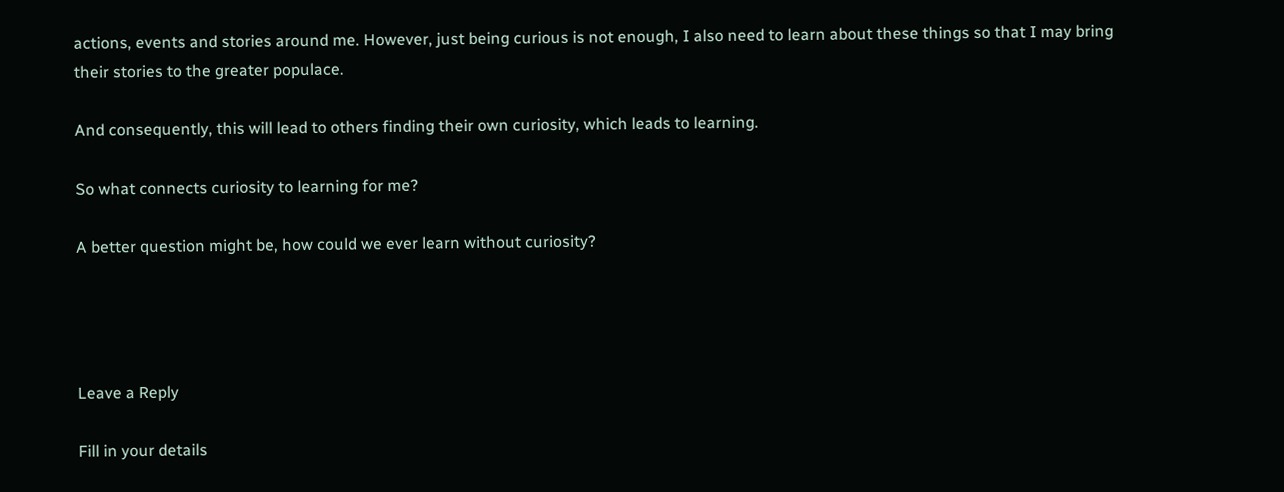actions, events and stories around me. However, just being curious is not enough, I also need to learn about these things so that I may bring their stories to the greater populace.

And consequently, this will lead to others finding their own curiosity, which leads to learning.

So what connects curiosity to learning for me?

A better question might be, how could we ever learn without curiosity?




Leave a Reply

Fill in your details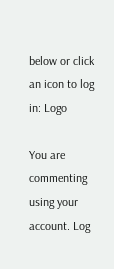below or click an icon to log in: Logo

You are commenting using your account. Log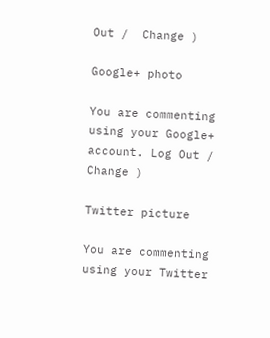Out /  Change )

Google+ photo

You are commenting using your Google+ account. Log Out /  Change )

Twitter picture

You are commenting using your Twitter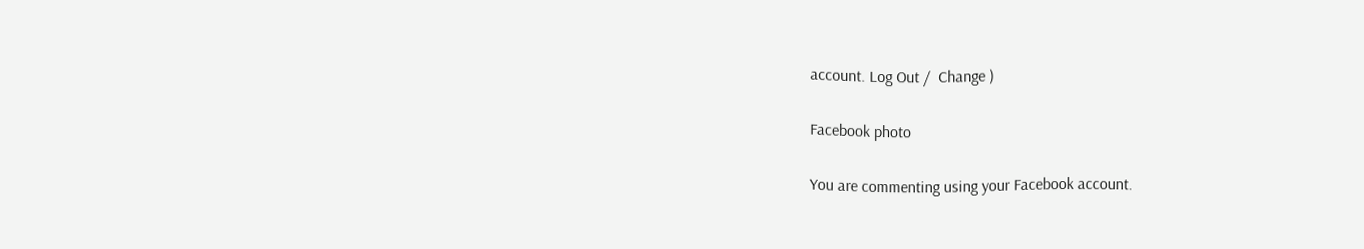account. Log Out /  Change )

Facebook photo

You are commenting using your Facebook account.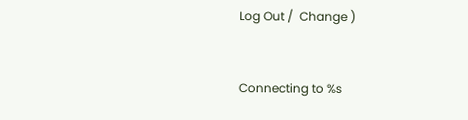Log Out /  Change )


Connecting to %s